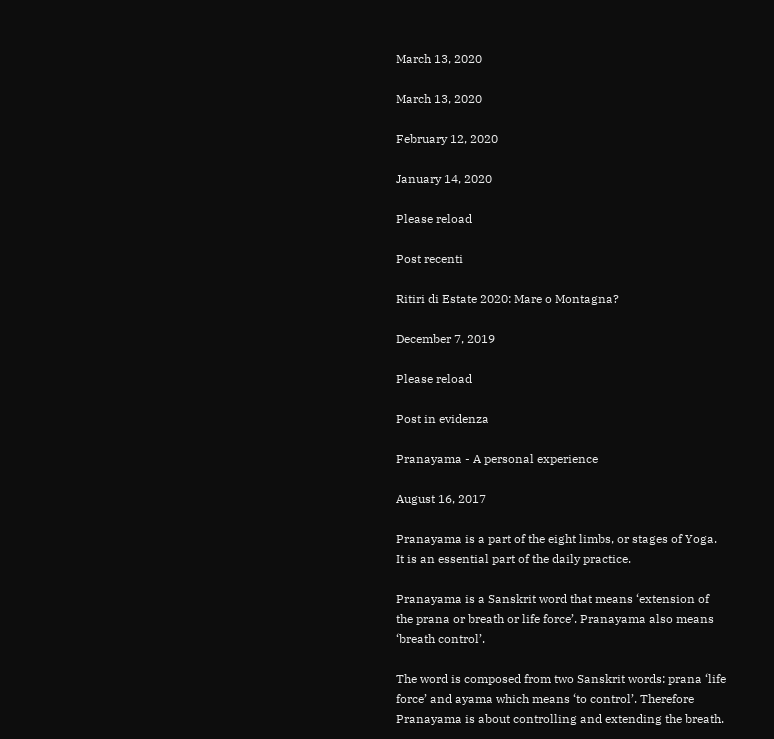March 13, 2020

March 13, 2020

February 12, 2020

January 14, 2020

Please reload

Post recenti

Ritiri di Estate 2020: Mare o Montagna?

December 7, 2019

Please reload

Post in evidenza

Pranayama - A personal experience

August 16, 2017

Pranayama is a part of the eight limbs, or stages of Yoga. It is an essential part of the daily practice.

Pranayama is a Sanskrit word that means ‘extension of the prana or breath or life force’. Pranayama also means ‘breath control’.

The word is composed from two Sanskrit words: prana ‘life force’ and ayama which means ‘to control’. Therefore Pranayama is about controlling and extending the breath.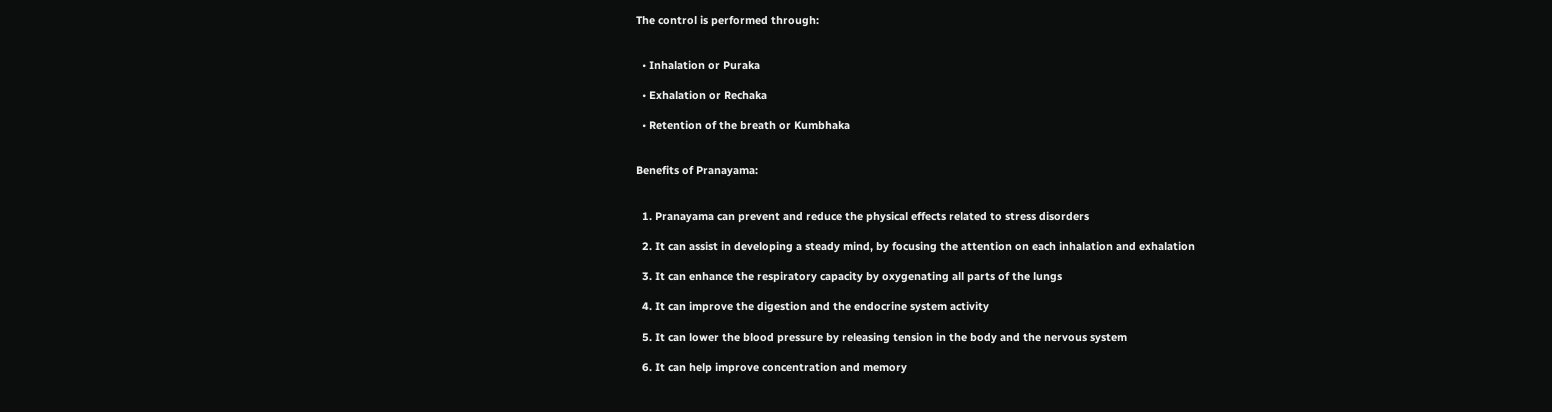The control is performed through:


  • Inhalation or Puraka

  • Exhalation or Rechaka

  • Retention of the breath or Kumbhaka


Benefits of Pranayama:


  1. Pranayama can prevent and reduce the physical effects related to stress disorders

  2. It can assist in developing a steady mind, by focusing the attention on each inhalation and exhalation

  3. It can enhance the respiratory capacity by oxygenating all parts of the lungs

  4. It can improve the digestion and the endocrine system activity

  5. It can lower the blood pressure by releasing tension in the body and the nervous system

  6. It can help improve concentration and memory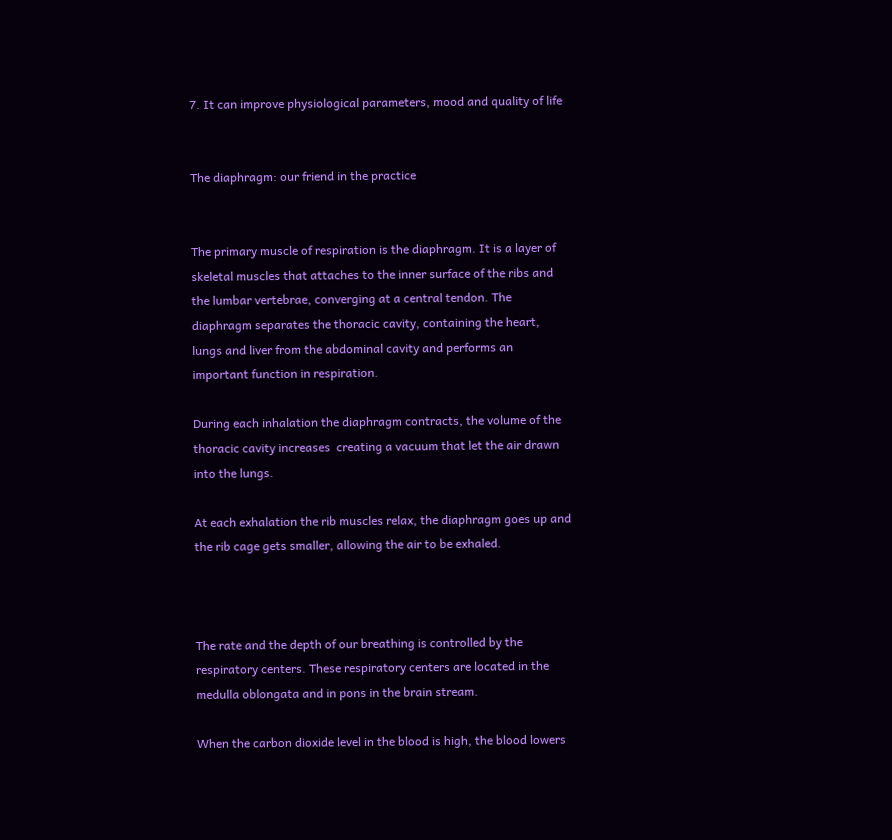7. It can improve physiological parameters, mood and quality of life


The diaphragm: our friend in the practice


The primary muscle of respiration is the diaphragm. It is a layer of skeletal muscles that attaches to the inner surface of the ribs and the lumbar vertebrae, converging at a central tendon. The diaphragm separates the thoracic cavity, containing the heart, lungs and liver from the abdominal cavity and performs an important function in respiration.

During each inhalation the diaphragm contracts, the volume of the thoracic cavity increases  creating a vacuum that let the air drawn into the lungs.

At each exhalation the rib muscles relax, the diaphragm goes up and the rib cage gets smaller, allowing the air to be exhaled.



The rate and the depth of our breathing is controlled by the respiratory centers. These respiratory centers are located in the medulla oblongata and in pons in the brain stream.

When the carbon dioxide level in the blood is high, the blood lowers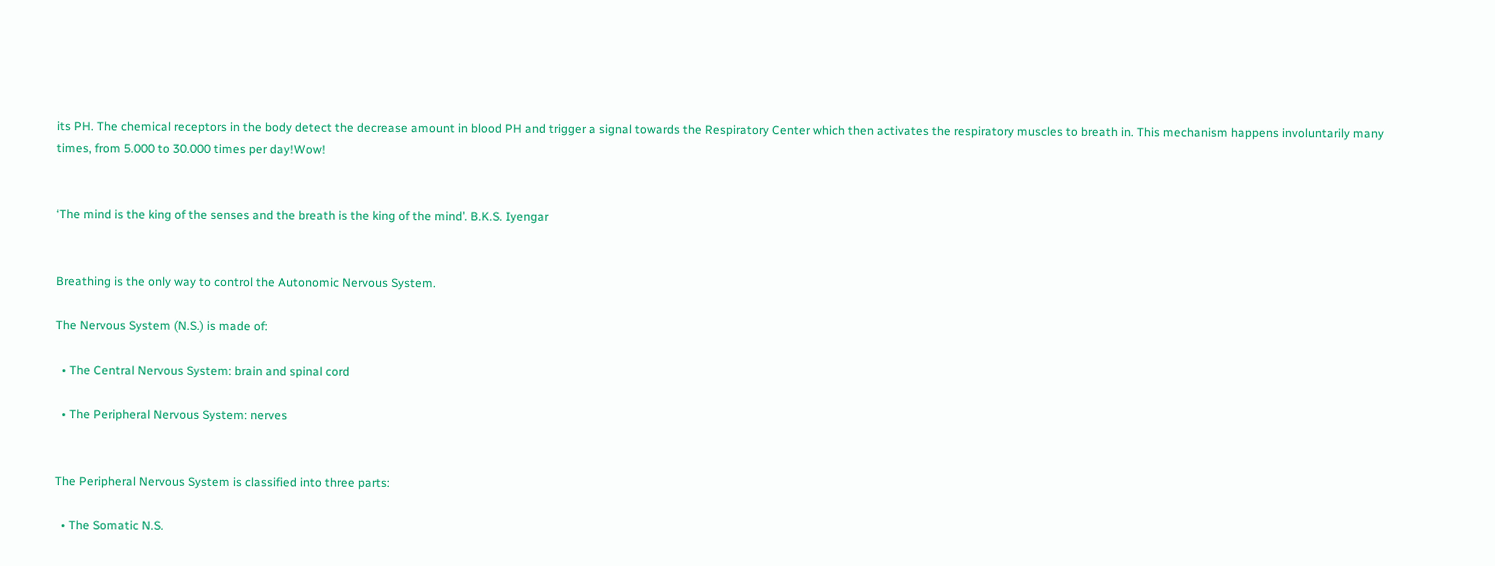its PH. The chemical receptors in the body detect the decrease amount in blood PH and trigger a signal towards the Respiratory Center which then activates the respiratory muscles to breath in. This mechanism happens involuntarily many times, from 5.000 to 30.000 times per day!Wow!


‘The mind is the king of the senses and the breath is the king of the mind’. B.K.S. Iyengar


Breathing is the only way to control the Autonomic Nervous System.

The Nervous System (N.S.) is made of:

  • The Central Nervous System: brain and spinal cord

  • The Peripheral Nervous System: nerves


The Peripheral Nervous System is classified into three parts:

  • The Somatic N.S.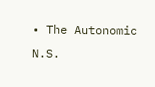• The Autonomic N.S.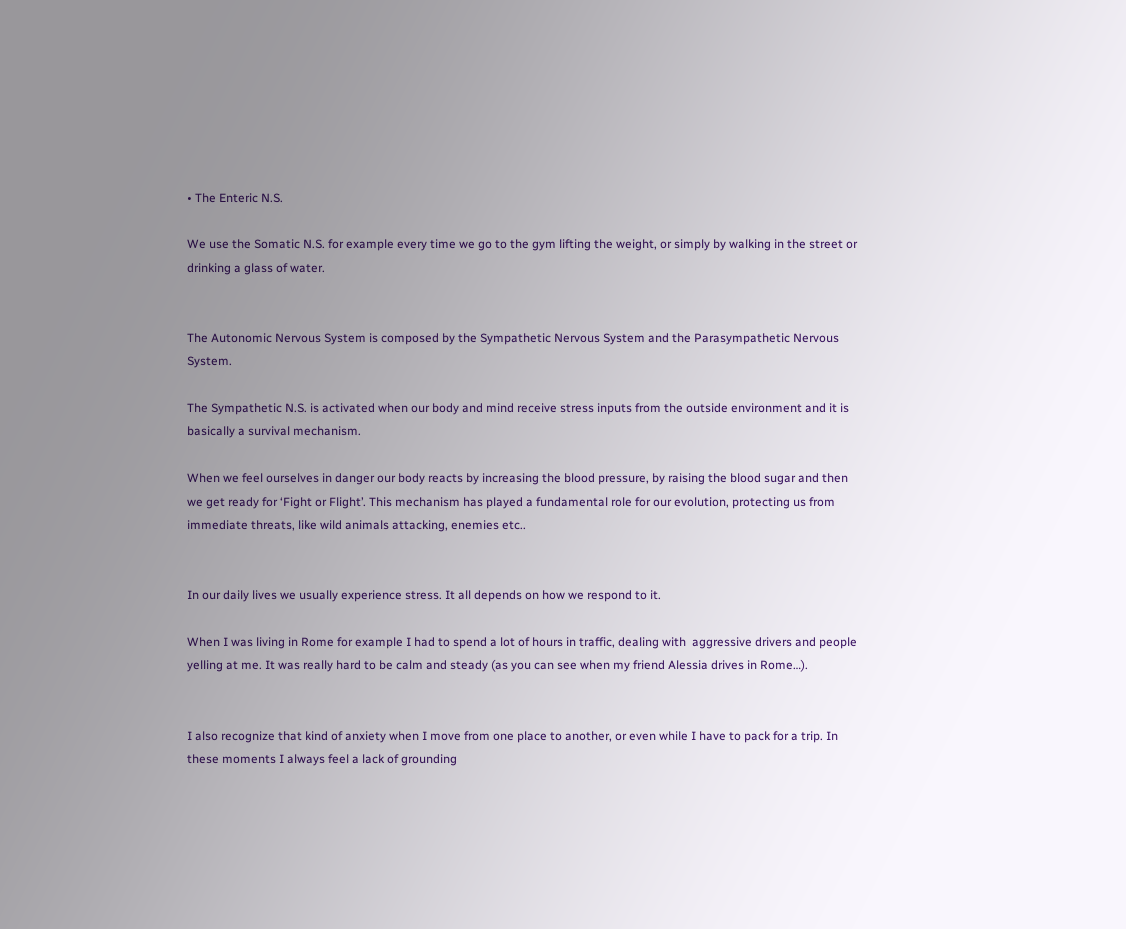• The Enteric N.S.

We use the Somatic N.S. for example every time we go to the gym lifting the weight, or simply by walking in the street or drinking a glass of water.


The Autonomic Nervous System is composed by the Sympathetic Nervous System and the Parasympathetic Nervous System.

The Sympathetic N.S. is activated when our body and mind receive stress inputs from the outside environment and it is basically a survival mechanism.

When we feel ourselves in danger our body reacts by increasing the blood pressure, by raising the blood sugar and then we get ready for ‘Fight or Flight’. This mechanism has played a fundamental role for our evolution, protecting us from immediate threats, like wild animals attacking, enemies etc..


In our daily lives we usually experience stress. It all depends on how we respond to it.

When I was living in Rome for example I had to spend a lot of hours in traffic, dealing with  aggressive drivers and people yelling at me. It was really hard to be calm and steady (as you can see when my friend Alessia drives in Rome…).


I also recognize that kind of anxiety when I move from one place to another, or even while I have to pack for a trip. In these moments I always feel a lack of grounding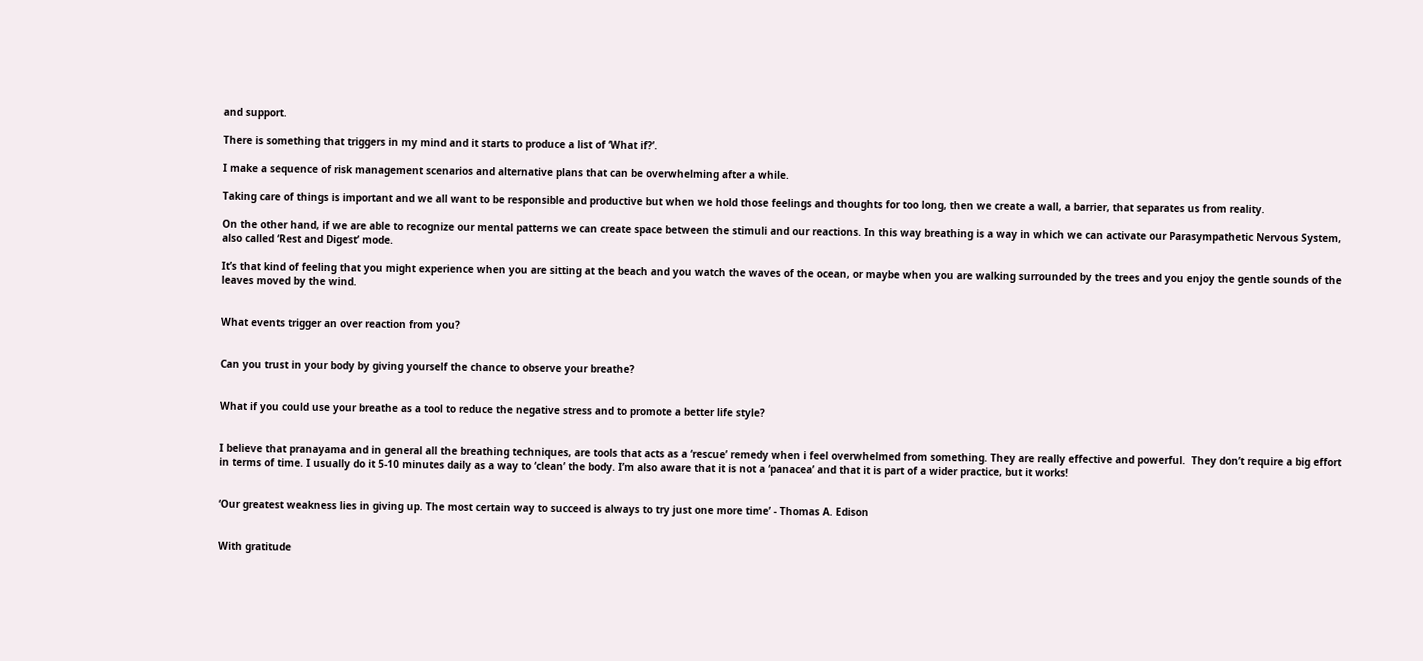and support.

There is something that triggers in my mind and it starts to produce a list of ‘What if?’.

I make a sequence of risk management scenarios and alternative plans that can be overwhelming after a while.

Taking care of things is important and we all want to be responsible and productive but when we hold those feelings and thoughts for too long, then we create a wall, a barrier, that separates us from reality.

On the other hand, if we are able to recognize our mental patterns we can create space between the stimuli and our reactions. In this way breathing is a way in which we can activate our Parasympathetic Nervous System, also called ‘Rest and Digest’ mode.

It’s that kind of feeling that you might experience when you are sitting at the beach and you watch the waves of the ocean, or maybe when you are walking surrounded by the trees and you enjoy the gentle sounds of the leaves moved by the wind.


What events trigger an over reaction from you?


Can you trust in your body by giving yourself the chance to observe your breathe?


What if you could use your breathe as a tool to reduce the negative stress and to promote a better life style?


I believe that pranayama and in general all the breathing techniques, are tools that acts as a ‘rescue’ remedy when i feel overwhelmed from something. They are really effective and powerful.  They don’t require a big effort in terms of time. I usually do it 5-10 minutes daily as a way to ‘clean’ the body. I’m also aware that it is not a ‘panacea’ and that it is part of a wider practice, but it works!


‘Our greatest weakness lies in giving up. The most certain way to succeed is always to try just one more time’ - Thomas A. Edison


With gratitude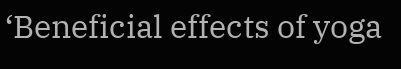‘Beneficial effects of yoga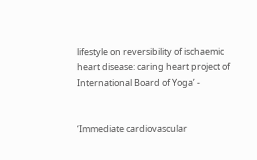lifestyle on reversibility of ischaemic heart disease: caring heart project of International Board of Yoga’ -


‘Immediate cardiovascular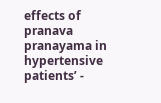effects of pranava pranayama in hypertensive patients’ -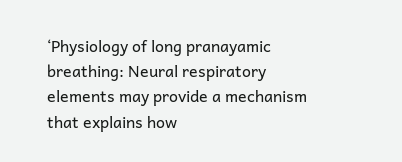‘Physiology of long pranayamic breathing: Neural respiratory elements may provide a mechanism that explains how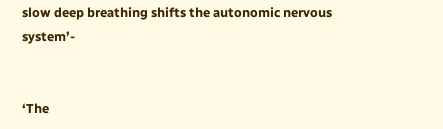slow deep breathing shifts the autonomic nervous system’-


‘The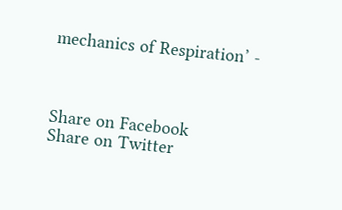mechanics of Respiration’ -



Share on Facebook
Share on Twitter